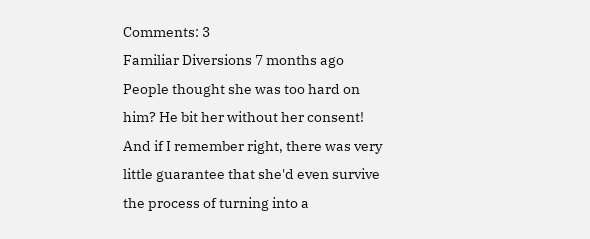Comments: 3
Familiar Diversions 7 months ago
People thought she was too hard on him? He bit her without her consent! And if I remember right, there was very little guarantee that she'd even survive the process of turning into a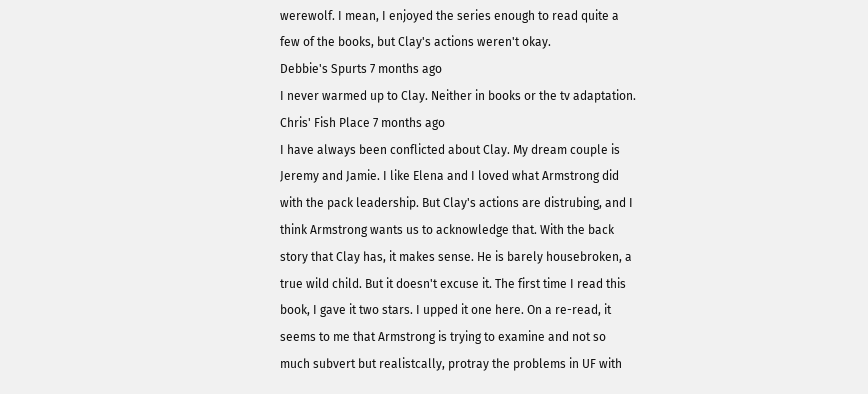werewolf. I mean, I enjoyed the series enough to read quite a few of the books, but Clay's actions weren't okay.
Debbie's Spurts 7 months ago
I never warmed up to Clay. Neither in books or the tv adaptation.
Chris' Fish Place 7 months ago
I have always been conflicted about Clay. My dream couple is Jeremy and Jamie. I like Elena and I loved what Armstrong did with the pack leadership. But Clay's actions are distrubing, and I think Armstrong wants us to acknowledge that. With the back story that Clay has, it makes sense. He is barely housebroken, a true wild child. But it doesn't excuse it. The first time I read this book, I gave it two stars. I upped it one here. On a re-read, it seems to me that Armstrong is trying to examine and not so much subvert but realistcally, protray the problems in UF with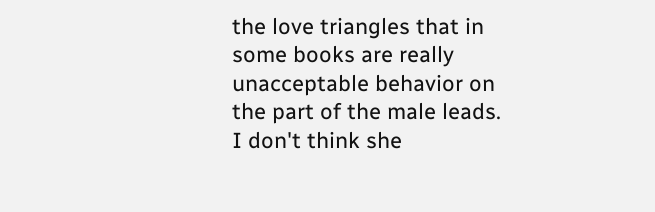the love triangles that in some books are really unacceptable behavior on the part of the male leads. I don't think she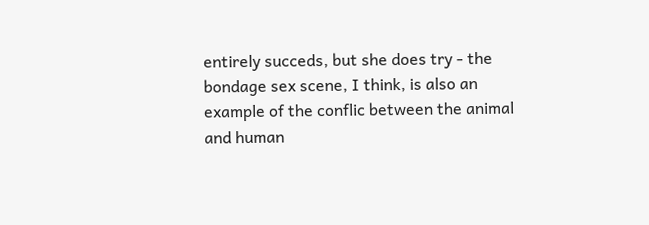entirely succeds, but she does try - the bondage sex scene, I think, is also an example of the conflic between the animal and human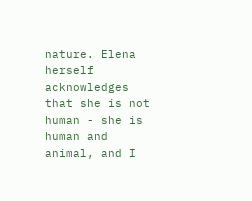nature. Elena herself acknowledges that she is not human - she is human and animal, and I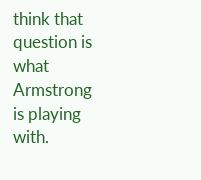think that question is what Armstrong is playing with.